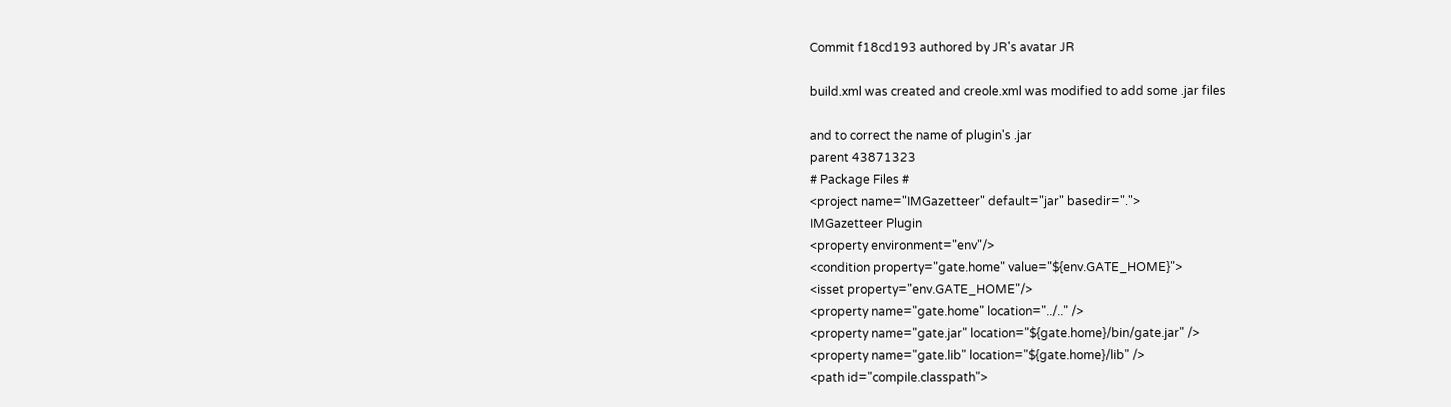Commit f18cd193 authored by JR's avatar JR

build.xml was created and creole.xml was modified to add some .jar files

and to correct the name of plugin's .jar
parent 43871323
# Package Files #
<project name="IMGazetteer" default="jar" basedir=".">
IMGazetteer Plugin
<property environment="env"/>
<condition property="gate.home" value="${env.GATE_HOME}">
<isset property="env.GATE_HOME"/>
<property name="gate.home" location="../.." />
<property name="gate.jar" location="${gate.home}/bin/gate.jar" />
<property name="gate.lib" location="${gate.home}/lib" />
<path id="compile.classpath">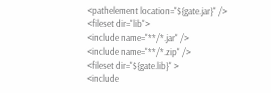<pathelement location="${gate.jar}" />
<fileset dir="lib">
<include name="**/*.jar" />
<include name="**/*.zip" />
<fileset dir="${gate.lib}" >
<include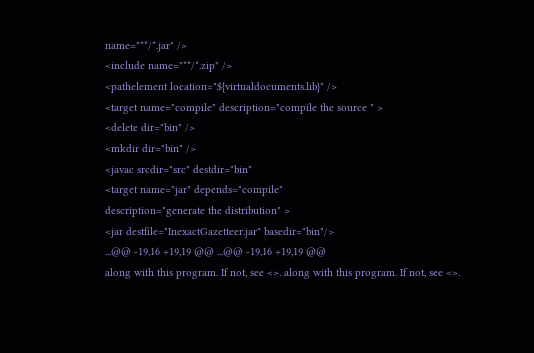name="**/*.jar" />
<include name="**/*.zip" />
<pathelement location="${virtualdocuments.lib}" />
<target name="compile" description="compile the source " >
<delete dir="bin" />
<mkdir dir="bin" />
<javac srcdir="src" destdir="bin"
<target name="jar" depends="compile"
description="generate the distribution" >
<jar destfile="InexactGazetteer.jar" basedir="bin"/>
...@@ -19,16 +19,19 @@ ...@@ -19,16 +19,19 @@
along with this program. If not, see <>. along with this program. If not, see <>.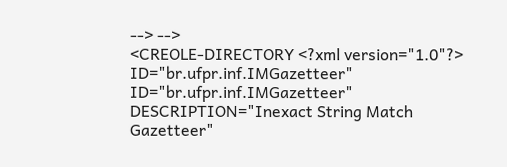--> -->
<CREOLE-DIRECTORY <?xml version="1.0"?>
ID="br.ufpr.inf.IMGazetteer" ID="br.ufpr.inf.IMGazetteer"
DESCRIPTION="Inexact String Match Gazetteer"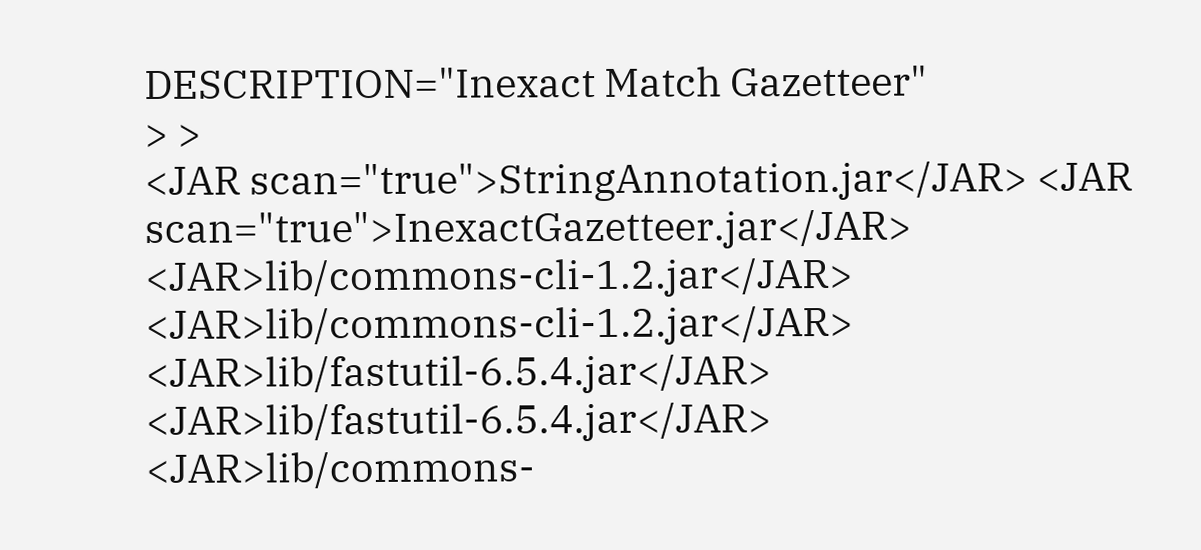DESCRIPTION="Inexact Match Gazetteer"
> >
<JAR scan="true">StringAnnotation.jar</JAR> <JAR scan="true">InexactGazetteer.jar</JAR>
<JAR>lib/commons-cli-1.2.jar</JAR> <JAR>lib/commons-cli-1.2.jar</JAR>
<JAR>lib/fastutil-6.5.4.jar</JAR> <JAR>lib/fastutil-6.5.4.jar</JAR>
<JAR>lib/commons-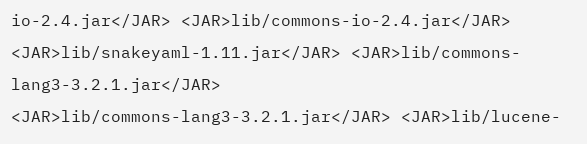io-2.4.jar</JAR> <JAR>lib/commons-io-2.4.jar</JAR>
<JAR>lib/snakeyaml-1.11.jar</JAR> <JAR>lib/commons-lang3-3.2.1.jar</JAR>
<JAR>lib/commons-lang3-3.2.1.jar</JAR> <JAR>lib/lucene-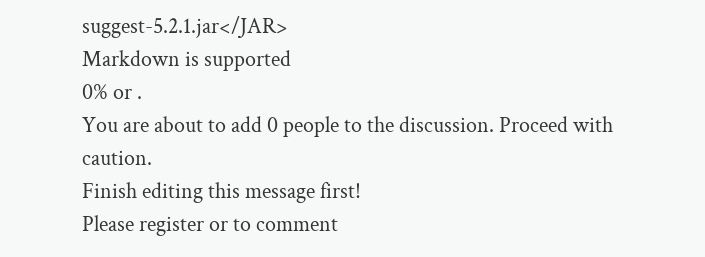suggest-5.2.1.jar</JAR>
Markdown is supported
0% or .
You are about to add 0 people to the discussion. Proceed with caution.
Finish editing this message first!
Please register or to comment